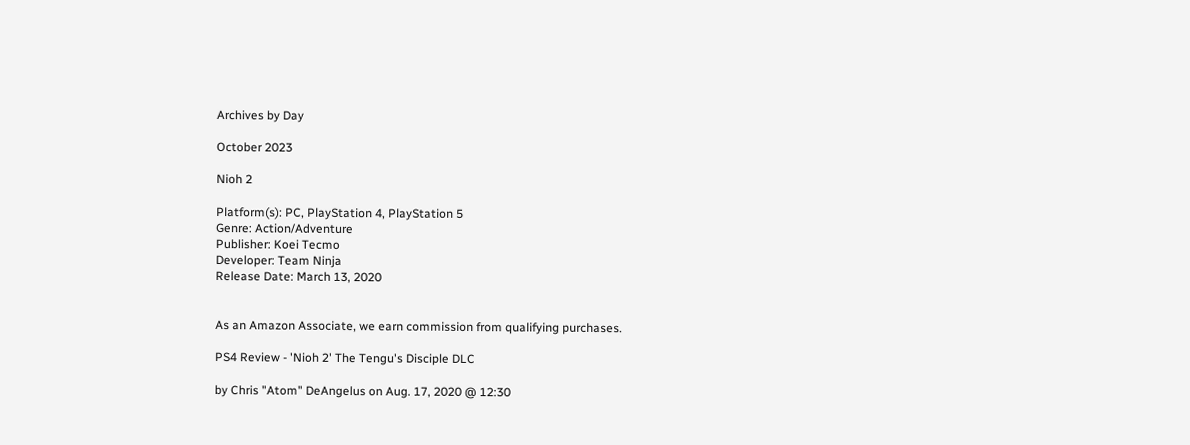Archives by Day

October 2023

Nioh 2

Platform(s): PC, PlayStation 4, PlayStation 5
Genre: Action/Adventure
Publisher: Koei Tecmo
Developer: Team Ninja
Release Date: March 13, 2020


As an Amazon Associate, we earn commission from qualifying purchases.

PS4 Review - 'Nioh 2' The Tengu's Disciple DLC

by Chris "Atom" DeAngelus on Aug. 17, 2020 @ 12:30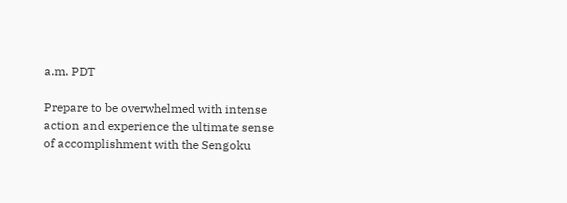a.m. PDT

Prepare to be overwhelmed with intense action and experience the ultimate sense of accomplishment with the Sengoku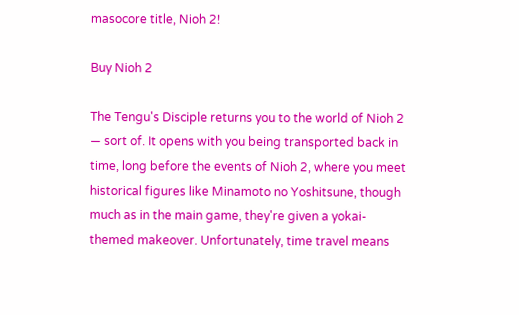masocore title, Nioh 2!

Buy Nioh 2

The Tengu's Disciple returns you to the world of Nioh 2 — sort of. It opens with you being transported back in time, long before the events of Nioh 2, where you meet historical figures like Minamoto no Yoshitsune, though much as in the main game, they're given a yokai-themed makeover. Unfortunately, time travel means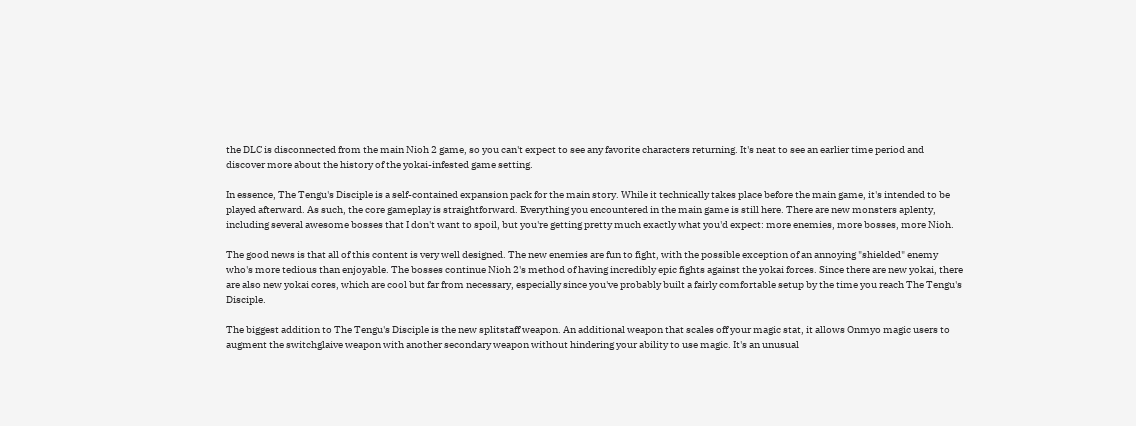the DLC is disconnected from the main Nioh 2 game, so you can't expect to see any favorite characters returning. It's neat to see an earlier time period and discover more about the history of the yokai-infested game setting.

In essence, The Tengu's Disciple is a self-contained expansion pack for the main story. While it technically takes place before the main game, it's intended to be played afterward. As such, the core gameplay is straightforward. Everything you encountered in the main game is still here. There are new monsters aplenty, including several awesome bosses that I don't want to spoil, but you're getting pretty much exactly what you'd expect: more enemies, more bosses, more Nioh.

The good news is that all of this content is very well designed. The new enemies are fun to fight, with the possible exception of an annoying "shielded" enemy who's more tedious than enjoyable. The bosses continue Nioh 2's method of having incredibly epic fights against the yokai forces. Since there are new yokai, there are also new yokai cores, which are cool but far from necessary, especially since you've probably built a fairly comfortable setup by the time you reach The Tengu's Disciple.

The biggest addition to The Tengu's Disciple is the new splitstaff weapon. An additional weapon that scales off your magic stat, it allows Onmyo magic users to augment the switchglaive weapon with another secondary weapon without hindering your ability to use magic. It's an unusual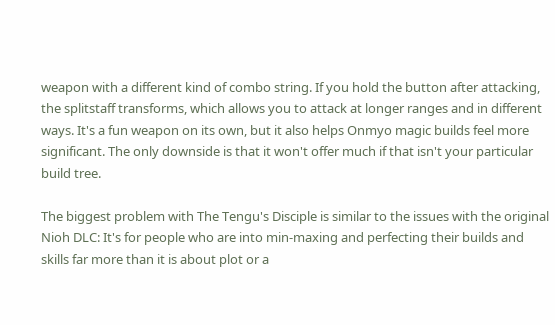weapon with a different kind of combo string. If you hold the button after attacking, the splitstaff transforms, which allows you to attack at longer ranges and in different ways. It's a fun weapon on its own, but it also helps Onmyo magic builds feel more significant. The only downside is that it won't offer much if that isn't your particular build tree.

The biggest problem with The Tengu's Disciple is similar to the issues with the original Nioh DLC: It's for people who are into min-maxing and perfecting their builds and skills far more than it is about plot or a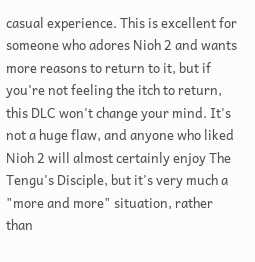casual experience. This is excellent for someone who adores Nioh 2 and wants more reasons to return to it, but if you're not feeling the itch to return, this DLC won't change your mind. It's not a huge flaw, and anyone who liked Nioh 2 will almost certainly enjoy The Tengu's Disciple, but it's very much a "more and more" situation, rather than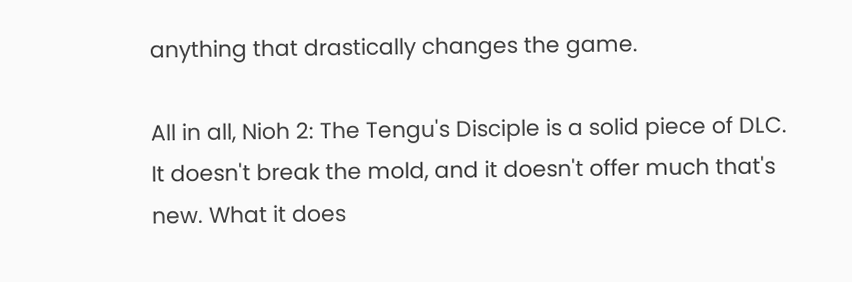anything that drastically changes the game.

All in all, Nioh 2: The Tengu's Disciple is a solid piece of DLC. It doesn't break the mold, and it doesn't offer much that's new. What it does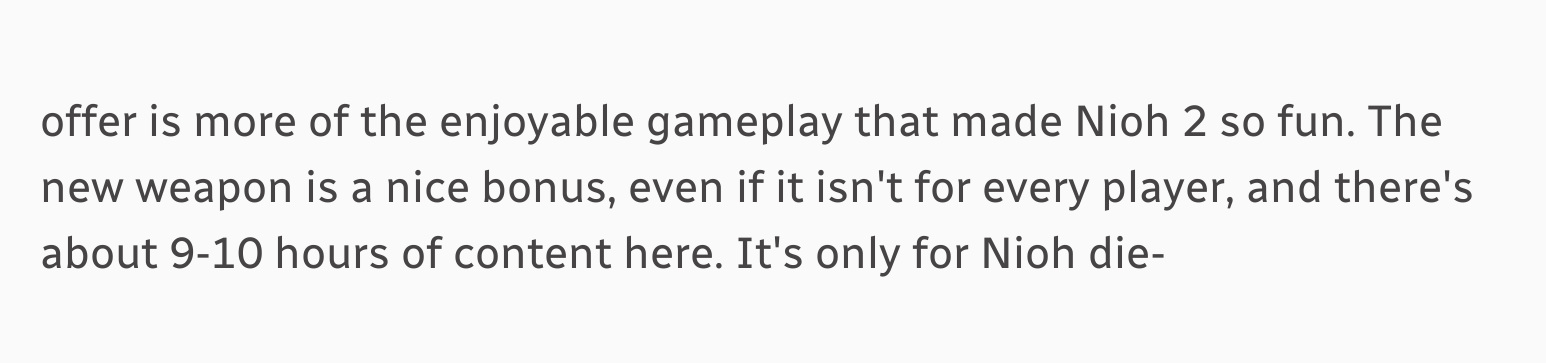offer is more of the enjoyable gameplay that made Nioh 2 so fun. The new weapon is a nice bonus, even if it isn't for every player, and there's about 9-10 hours of content here. It's only for Nioh die-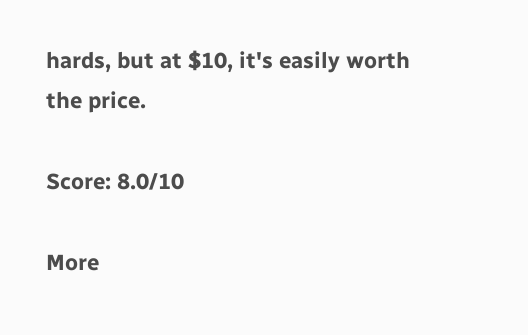hards, but at $10, it's easily worth the price.

Score: 8.0/10

More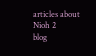articles about Nioh 2
blog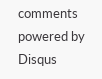comments powered by Disqus